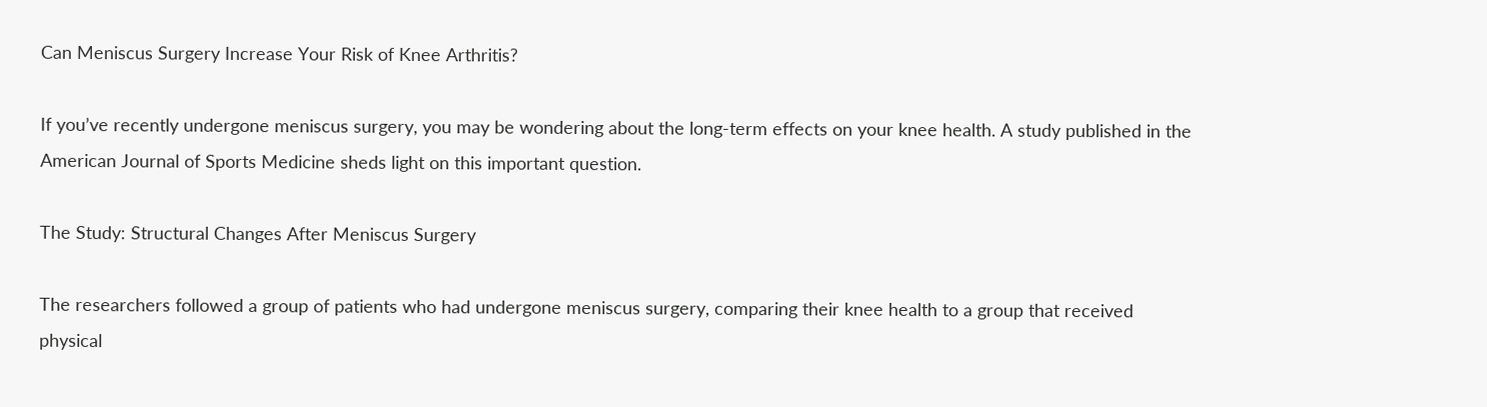Can Meniscus Surgery Increase Your Risk of Knee Arthritis?

If you’ve recently undergone meniscus surgery, you may be wondering about the long-term effects on your knee health. A study published in the American Journal of Sports Medicine sheds light on this important question.

The Study: Structural Changes After Meniscus Surgery

The researchers followed a group of patients who had undergone meniscus surgery, comparing their knee health to a group that received physical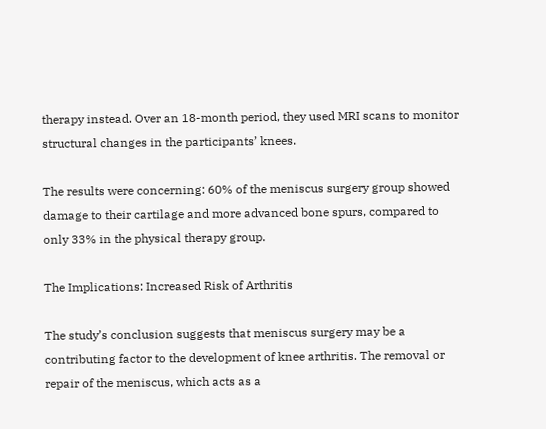therapy instead. Over an 18-month period, they used MRI scans to monitor structural changes in the participants’ knees.

The results were concerning: 60% of the meniscus surgery group showed damage to their cartilage and more advanced bone spurs, compared to only 33% in the physical therapy group.

The Implications: Increased Risk of Arthritis

The study’s conclusion suggests that meniscus surgery may be a contributing factor to the development of knee arthritis. The removal or repair of the meniscus, which acts as a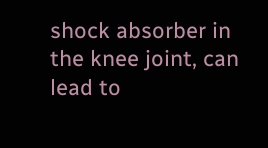shock absorber in the knee joint, can lead to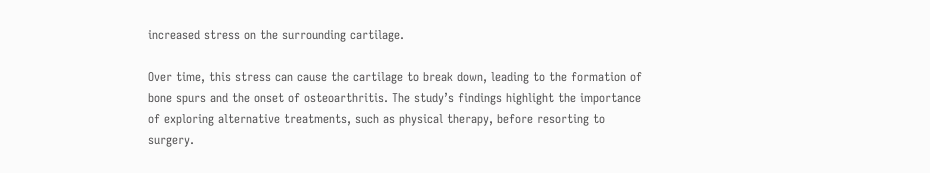increased stress on the surrounding cartilage.

Over time, this stress can cause the cartilage to break down, leading to the formation of bone spurs and the onset of osteoarthritis. The study’s findings highlight the importance of exploring alternative treatments, such as physical therapy, before resorting to surgery.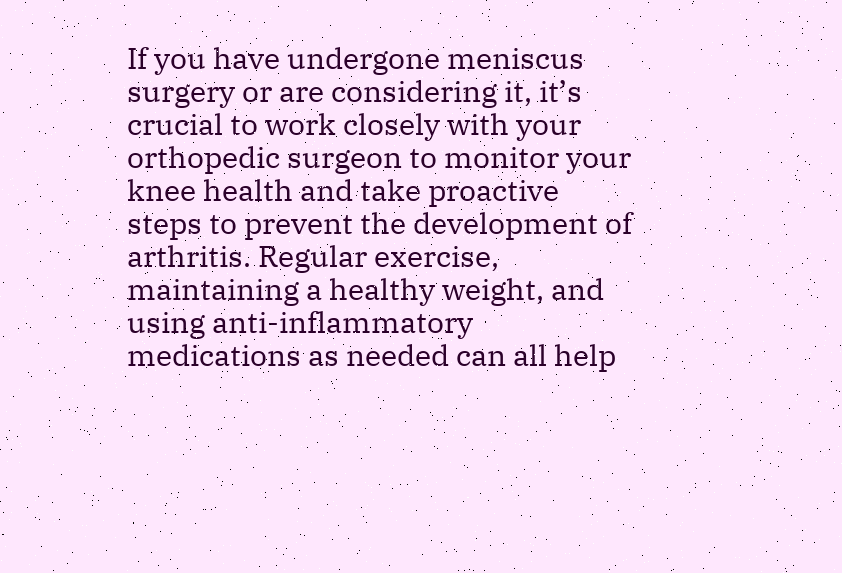If you have undergone meniscus surgery or are considering it, it’s crucial to work closely with your orthopedic surgeon to monitor your knee health and take proactive steps to prevent the development of arthritis. Regular exercise, maintaining a healthy weight, and using anti-inflammatory medications as needed can all help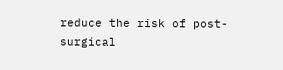reduce the risk of post-surgical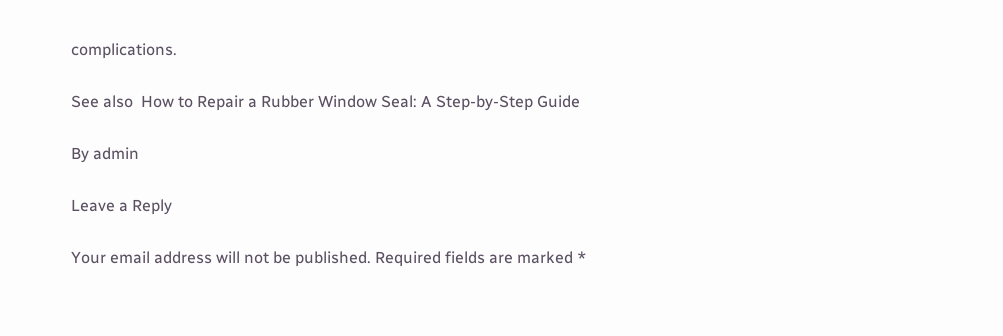complications.

See also  How to Repair a Rubber Window Seal: A Step-by-Step Guide

By admin

Leave a Reply

Your email address will not be published. Required fields are marked *